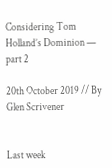Considering Tom Holland’s Dominion — part 2

20th October 2019 // By Glen Scrivener


Last week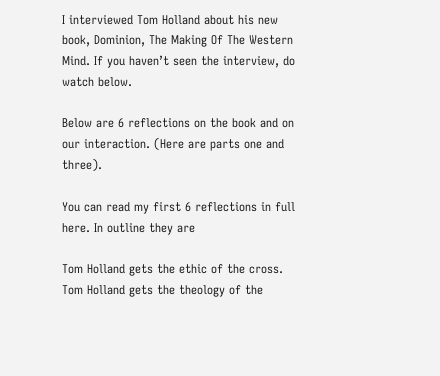I interviewed Tom Holland about his new book, Dominion, The Making Of The Western Mind. If you haven’t seen the interview, do watch below.

Below are 6 reflections on the book and on our interaction. (Here are parts one and three).

You can read my first 6 reflections in full here. In outline they are

Tom Holland gets the ethic of the cross.
Tom Holland gets the theology of the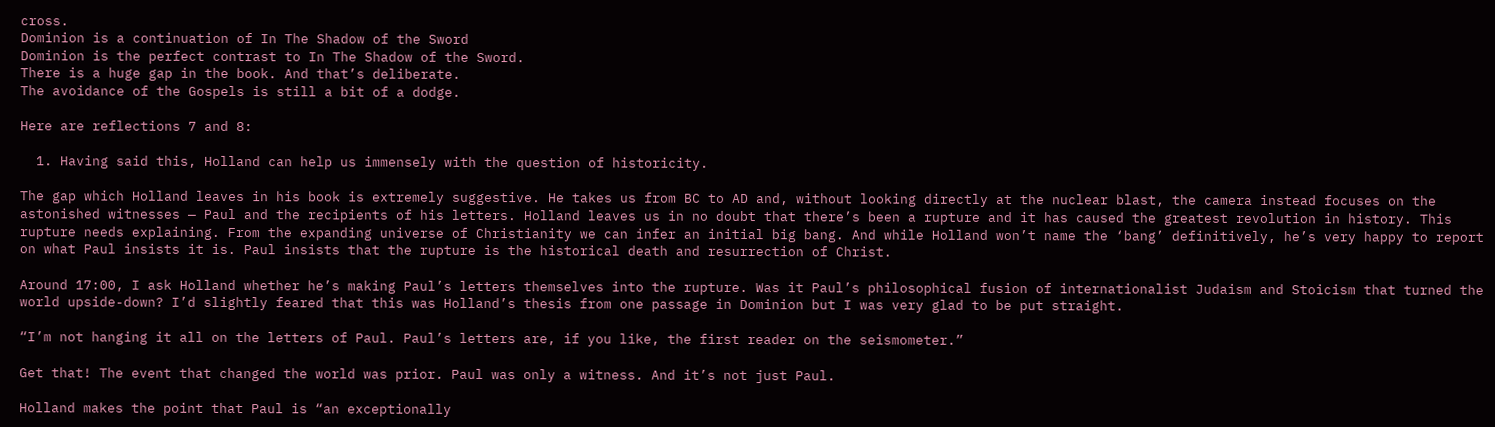cross.
Dominion is a continuation of In The Shadow of the Sword
Dominion is the perfect contrast to In The Shadow of the Sword.
There is a huge gap in the book. And that’s deliberate.
The avoidance of the Gospels is still a bit of a dodge.

Here are reflections 7 and 8:

  1. Having said this, Holland can help us immensely with the question of historicity.

The gap which Holland leaves in his book is extremely suggestive. He takes us from BC to AD and, without looking directly at the nuclear blast, the camera instead focuses on the astonished witnesses — Paul and the recipients of his letters. Holland leaves us in no doubt that there’s been a rupture and it has caused the greatest revolution in history. This rupture needs explaining. From the expanding universe of Christianity we can infer an initial big bang. And while Holland won’t name the ‘bang’ definitively, he’s very happy to report on what Paul insists it is. Paul insists that the rupture is the historical death and resurrection of Christ.

Around 17:00, I ask Holland whether he’s making Paul’s letters themselves into the rupture. Was it Paul’s philosophical fusion of internationalist Judaism and Stoicism that turned the world upside-down? I’d slightly feared that this was Holland’s thesis from one passage in Dominion but I was very glad to be put straight.

“I’m not hanging it all on the letters of Paul. Paul’s letters are, if you like, the first reader on the seismometer.”

Get that! The event that changed the world was prior. Paul was only a witness. And it’s not just Paul.

Holland makes the point that Paul is “an exceptionally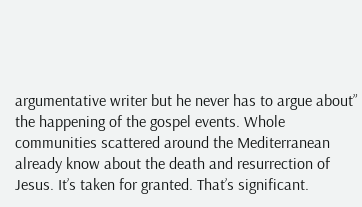argumentative writer but he never has to argue about” the happening of the gospel events. Whole communities scattered around the Mediterranean already know about the death and resurrection of Jesus. It’s taken for granted. That’s significant.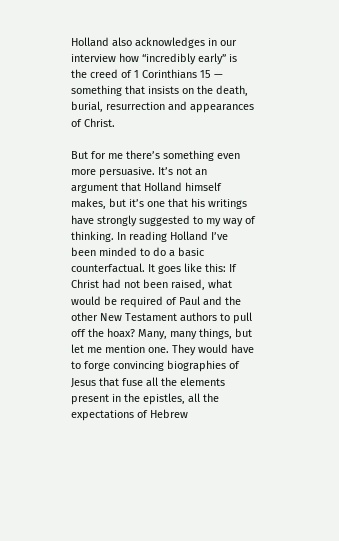Holland also acknowledges in our interview how “incredibly early” is the creed of 1 Corinthians 15 — something that insists on the death, burial, resurrection and appearances of Christ.

But for me there’s something even more persuasive. It’s not an argument that Holland himself makes, but it’s one that his writings have strongly suggested to my way of thinking. In reading Holland I’ve been minded to do a basic counterfactual. It goes like this: If Christ had not been raised, what would be required of Paul and the other New Testament authors to pull off the hoax? Many, many things, but let me mention one. They would have to forge convincing biographies of Jesus that fuse all the elements present in the epistles, all the expectations of Hebrew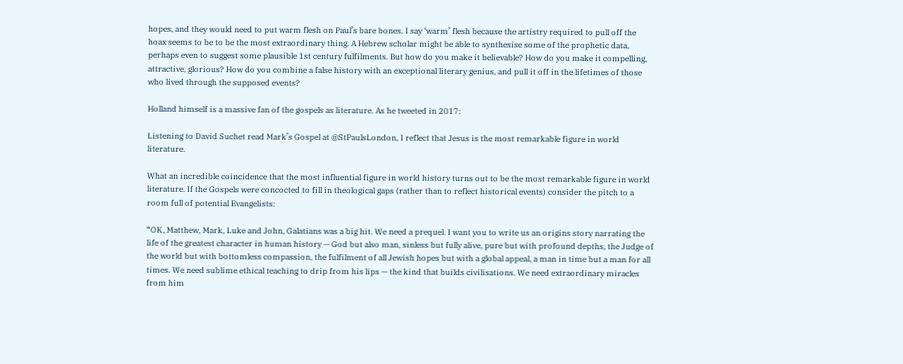hopes, and they would need to put warm flesh on Paul’s bare bones. I say ‘warm’ flesh because the artistry required to pull off the hoax seems to be to be the most extraordinary thing. A Hebrew scholar might be able to synthesise some of the prophetic data, perhaps even to suggest some plausible 1st century fulfilments. But how do you make it believable? How do you make it compelling, attractive, glorious? How do you combine a false history with an exceptional literary genius, and pull it off in the lifetimes of those who lived through the supposed events?

Holland himself is a massive fan of the gospels as literature. As he tweeted in 2017:

Listening to David Suchet read Mark’s Gospel at @StPaulsLondon, I reflect that Jesus is the most remarkable figure in world literature.

What an incredible coincidence that the most influential figure in world history turns out to be the most remarkable figure in world literature. If the Gospels were concocted to fill in theological gaps (rather than to reflect historical events) consider the pitch to a room full of potential Evangelists:

“OK, Matthew, Mark, Luke and John, Galatians was a big hit. We need a prequel. I want you to write us an origins story narrating the life of the greatest character in human history — God but also man, sinless but fully alive, pure but with profound depths, the Judge of the world but with bottomless compassion, the fulfilment of all Jewish hopes but with a global appeal, a man in time but a man for all times. We need sublime ethical teaching to drip from his lips — the kind that builds civilisations. We need extraordinary miracles from him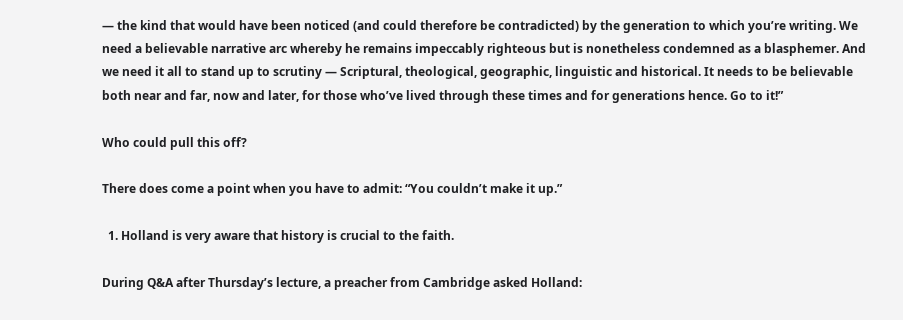— the kind that would have been noticed (and could therefore be contradicted) by the generation to which you’re writing. We need a believable narrative arc whereby he remains impeccably righteous but is nonetheless condemned as a blasphemer. And we need it all to stand up to scrutiny — Scriptural, theological, geographic, linguistic and historical. It needs to be believable both near and far, now and later, for those who’ve lived through these times and for generations hence. Go to it!”

Who could pull this off?

There does come a point when you have to admit: “You couldn’t make it up.”

  1. Holland is very aware that history is crucial to the faith.

During Q&A after Thursday’s lecture, a preacher from Cambridge asked Holland: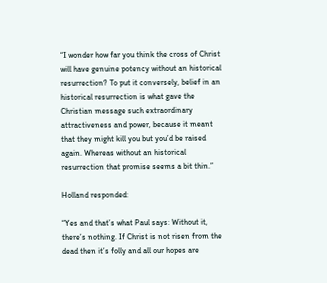“I wonder how far you think the cross of Christ will have genuine potency without an historical resurrection? To put it conversely, belief in an historical resurrection is what gave the Christian message such extraordinary attractiveness and power, because it meant that they might kill you but you’d be raised again. Whereas without an historical resurrection that promise seems a bit thin.”

Holland responded:

“Yes and that’s what Paul says: Without it, there’s nothing. If Christ is not risen from the dead then it’s folly and all our hopes are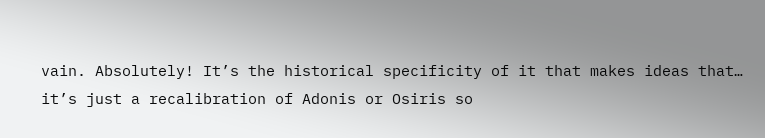vain. Absolutely! It’s the historical specificity of it that makes ideas that… it’s just a recalibration of Adonis or Osiris so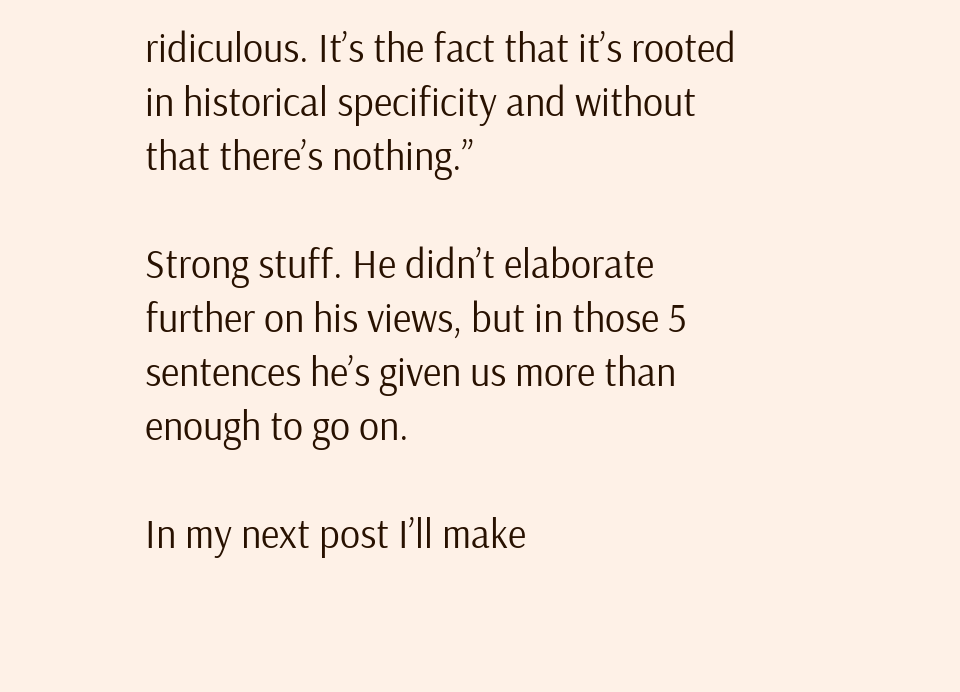ridiculous. It’s the fact that it’s rooted in historical specificity and without that there’s nothing.”

Strong stuff. He didn’t elaborate further on his views, but in those 5 sentences he’s given us more than enough to go on.

In my next post I’ll make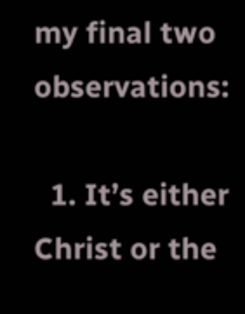my final two observations:

  1. It’s either Christ or the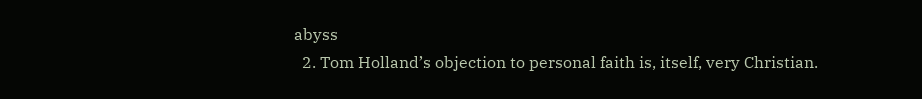abyss
  2. Tom Holland’s objection to personal faith is, itself, very Christian.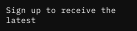Sign up to receive the latest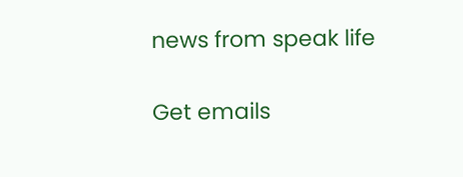news from speak life

Get emails